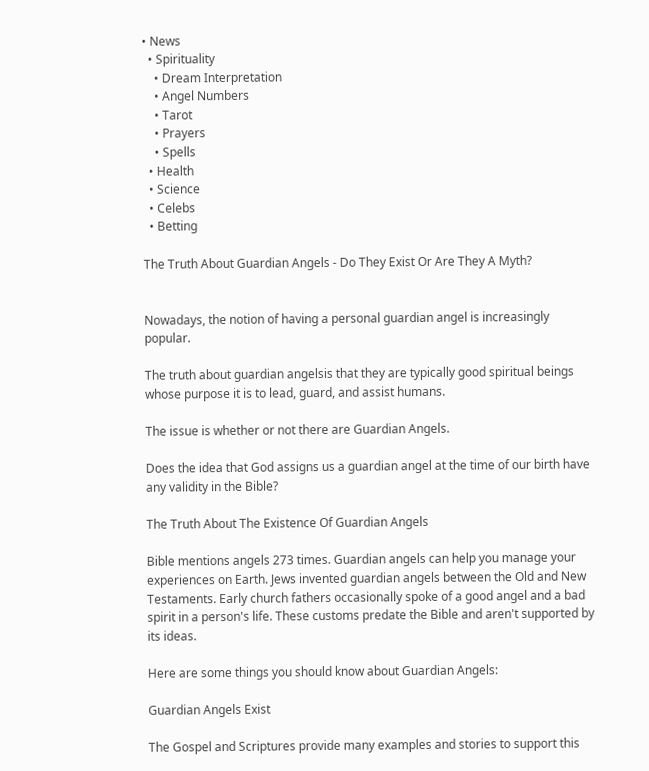• News
  • Spirituality
    • Dream Interpretation
    • Angel Numbers
    • Tarot
    • Prayers
    • Spells
  • Health
  • Science
  • Celebs
  • Betting

The Truth About Guardian Angels - Do They Exist Or Are They A Myth?


Nowadays, the notion of having a personal guardian angel is increasingly popular.

The truth about guardian angelsis that they are typically good spiritual beings whose purpose it is to lead, guard, and assist humans.

The issue is whether or not there are Guardian Angels.

Does the idea that God assigns us a guardian angel at the time of our birth have any validity in the Bible?

The Truth About The Existence Of Guardian Angels

Bible mentions angels 273 times. Guardian angels can help you manage your experiences on Earth. Jews invented guardian angels between the Old and New Testaments. Early church fathers occasionally spoke of a good angel and a bad spirit in a person's life. These customs predate the Bible and aren't supported by its ideas.

Here are some things you should know about Guardian Angels:

Guardian Angels Exist

The Gospel and Scriptures provide many examples and stories to support this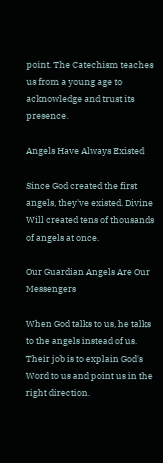point. The Catechism teaches us from a young age to acknowledge and trust its presence.

Angels Have Always Existed

Since God created the first angels, they've existed. Divine Will created tens of thousands of angels at once.

Our Guardian Angels Are Our Messengers

When God talks to us, he talks to the angels instead of us. Their job is to explain God's Word to us and point us in the right direction.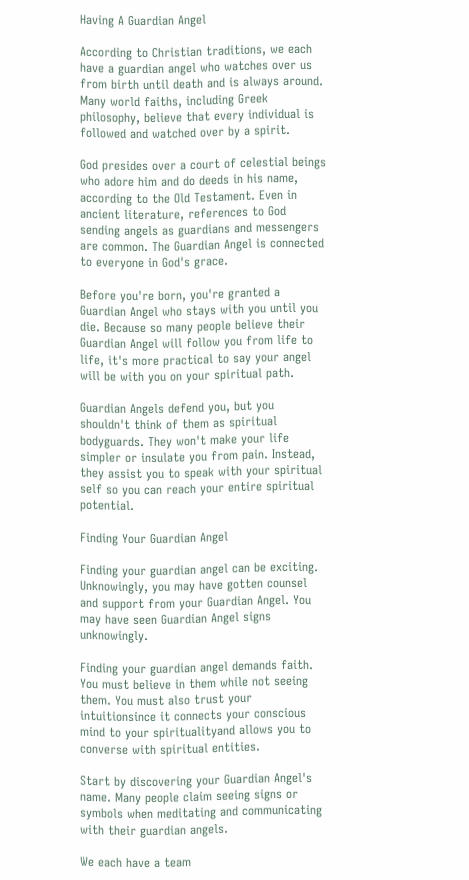Having A Guardian Angel

According to Christian traditions, we each have a guardian angel who watches over us from birth until death and is always around. Many world faiths, including Greek philosophy, believe that every individual is followed and watched over by a spirit.

God presides over a court of celestial beings who adore him and do deeds in his name, according to the Old Testament. Even in ancient literature, references to God sending angels as guardians and messengers are common. The Guardian Angel is connected to everyone in God's grace.

Before you're born, you're granted a Guardian Angel who stays with you until you die. Because so many people believe their Guardian Angel will follow you from life to life, it's more practical to say your angel will be with you on your spiritual path.

Guardian Angels defend you, but you shouldn't think of them as spiritual bodyguards. They won't make your life simpler or insulate you from pain. Instead, they assist you to speak with your spiritual self so you can reach your entire spiritual potential.

Finding Your Guardian Angel

Finding your guardian angel can be exciting. Unknowingly, you may have gotten counsel and support from your Guardian Angel. You may have seen Guardian Angel signs unknowingly.

Finding your guardian angel demands faith. You must believe in them while not seeing them. You must also trust your intuitionsince it connects your conscious mind to your spiritualityand allows you to converse with spiritual entities.

Start by discovering your Guardian Angel's name. Many people claim seeing signs or symbols when meditating and communicating with their guardian angels.

We each have a team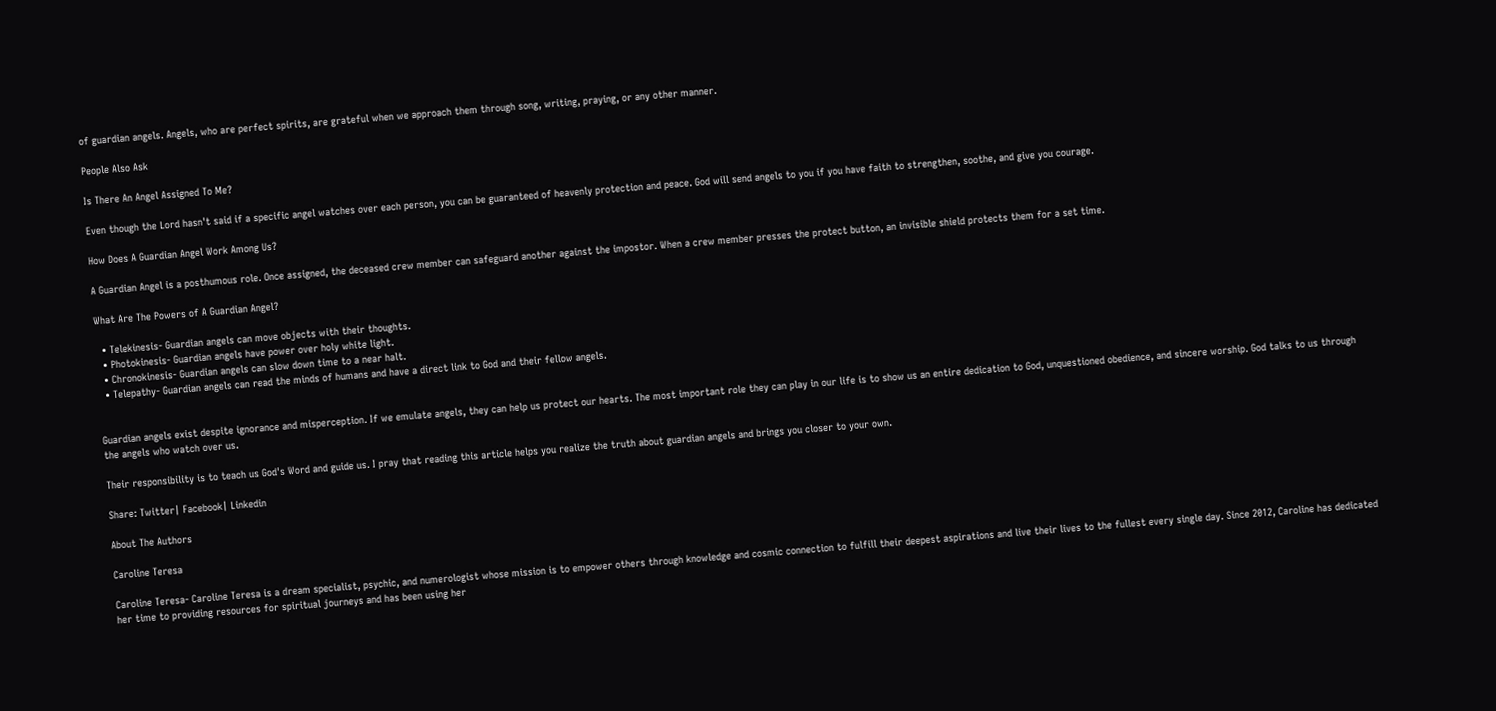of guardian angels. Angels, who are perfect spirits, are grateful when we approach them through song, writing, praying, or any other manner.

People Also Ask

Is There An Angel Assigned To Me?

Even though the Lord hasn't said if a specific angel watches over each person, you can be guaranteed of heavenly protection and peace. God will send angels to you if you have faith to strengthen, soothe, and give you courage.

How Does A Guardian Angel Work Among Us?

A Guardian Angel is a posthumous role. Once assigned, the deceased crew member can safeguard another against the impostor. When a crew member presses the protect button, an invisible shield protects them for a set time.

What Are The Powers of A Guardian Angel?

  • Telekinesis- Guardian angels can move objects with their thoughts.
  • Photokinesis- Guardian angels have power over holy white light.
  • Chronokinesis- Guardian angels can slow down time to a near halt.
  • Telepathy- Guardian angels can read the minds of humans and have a direct link to God and their fellow angels.


Guardian angels exist despite ignorance and misperception. If we emulate angels, they can help us protect our hearts. The most important role they can play in our life is to show us an entire dedication to God, unquestioned obedience, and sincere worship. God talks to us through the angels who watch over us.

Their responsibility is to teach us God's Word and guide us. I pray that reading this article helps you realize the truth about guardian angels and brings you closer to your own.

Share: Twitter| Facebook| Linkedin

About The Authors

Caroline Teresa

Caroline Teresa- Caroline Teresa is a dream specialist, psychic, and numerologist whose mission is to empower others through knowledge and cosmic connection to fulfill their deepest aspirations and live their lives to the fullest every single day. Since 2012, Caroline has dedicated her time to providing resources for spiritual journeys and has been using her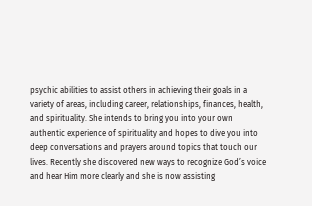psychic abilities to assist others in achieving their goals in a variety of areas, including career, relationships, finances, health, and spirituality. She intends to bring you into your own authentic experience of spirituality and hopes to dive you into deep conversations and prayers around topics that touch our lives. Recently she discovered new ways to recognize God’s voice and hear Him more clearly and she is now assisting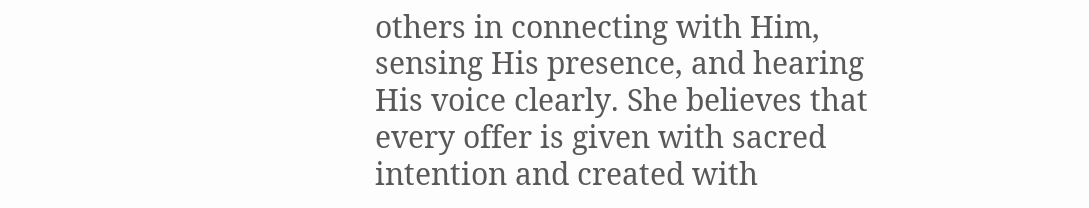others in connecting with Him, sensing His presence, and hearing His voice clearly. She believes that every offer is given with sacred intention and created with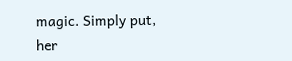magic. Simply put, her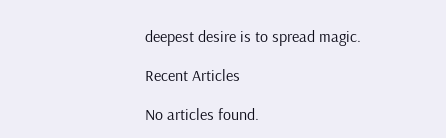deepest desire is to spread magic.

Recent Articles

No articles found.